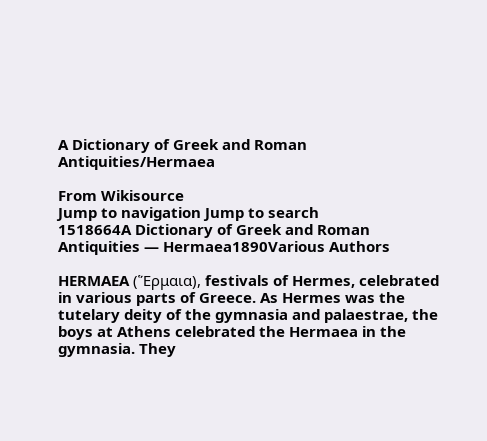A Dictionary of Greek and Roman Antiquities/Hermaea

From Wikisource
Jump to navigation Jump to search
1518664A Dictionary of Greek and Roman Antiquities — Hermaea1890Various Authors

HERMAEA (Ἕρμαια), festivals of Hermes, celebrated in various parts of Greece. As Hermes was the tutelary deity of the gymnasia and palaestrae, the boys at Athens celebrated the Hermaea in the gymnasia. They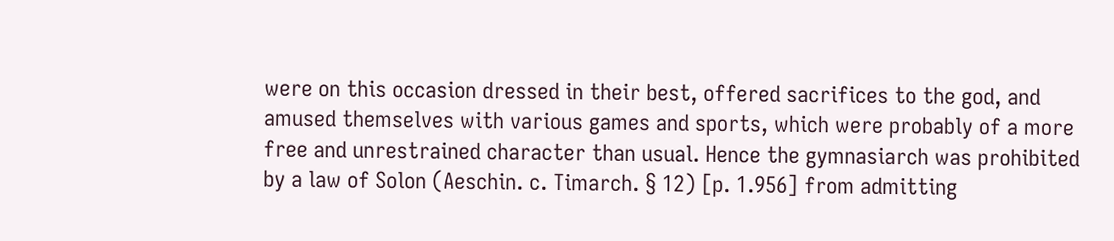were on this occasion dressed in their best, offered sacrifices to the god, and amused themselves with various games and sports, which were probably of a more free and unrestrained character than usual. Hence the gymnasiarch was prohibited by a law of Solon (Aeschin. c. Timarch. § 12) [p. 1.956] from admitting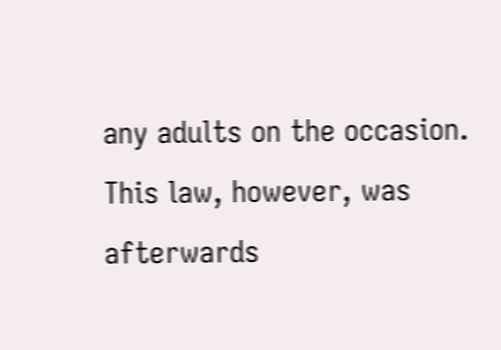any adults on the occasion. This law, however, was afterwards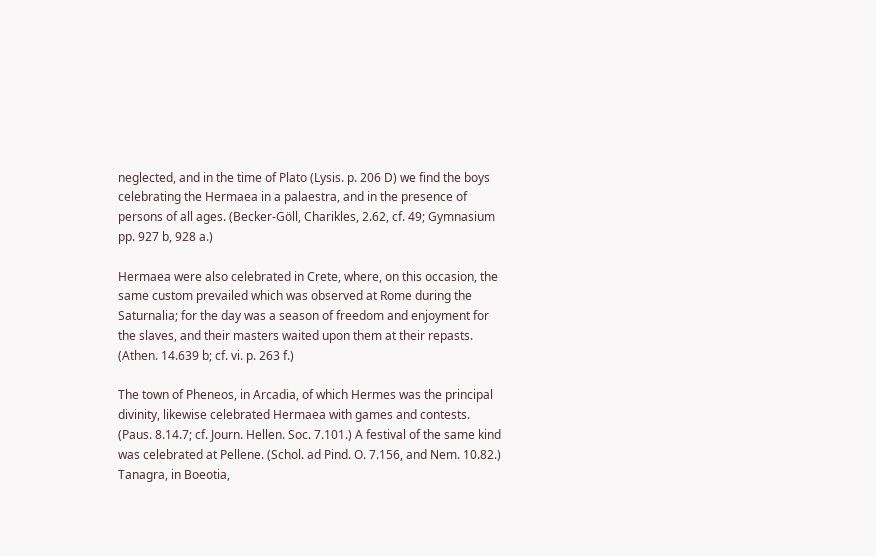neglected, and in the time of Plato (Lysis. p. 206 D) we find the boys celebrating the Hermaea in a palaestra, and in the presence of persons of all ages. (Becker-Göll, Charikles, 2.62, cf. 49; Gymnasium pp. 927 b, 928 a.)

Hermaea were also celebrated in Crete, where, on this occasion, the same custom prevailed which was observed at Rome during the Saturnalia; for the day was a season of freedom and enjoyment for the slaves, and their masters waited upon them at their repasts. (Athen. 14.639 b; cf. vi. p. 263 f.)

The town of Pheneos, in Arcadia, of which Hermes was the principal divinity, likewise celebrated Hermaea with games and contests. (Paus. 8.14.7; cf. Journ. Hellen. Soc. 7.101.) A festival of the same kind was celebrated at Pellene. (Schol. ad Pind. O. 7.156, and Nem. 10.82.) Tanagra, in Boeotia,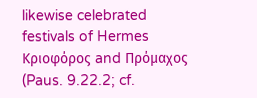likewise celebrated festivals of Hermes Κριοφόρος and Πρόμαχος (Paus. 9.22.2; cf.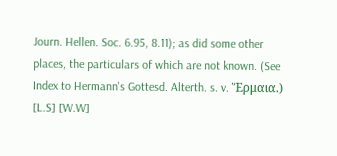Journ. Hellen. Soc. 6.95, 8.11); as did some other places, the particulars of which are not known. (See Index to Hermann's Gottesd. Alterth. s. v. Ἕρμαια.) [L.S] [W.W]